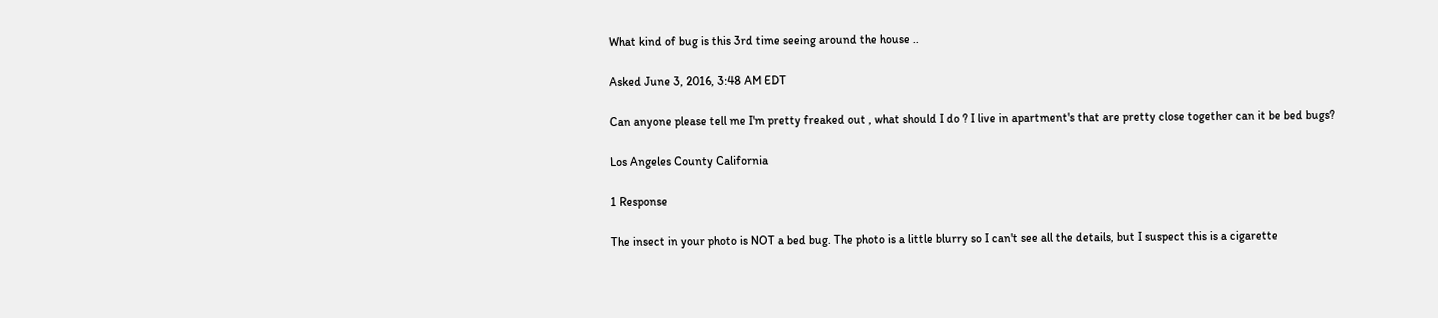What kind of bug is this 3rd time seeing around the house ..

Asked June 3, 2016, 3:48 AM EDT

Can anyone please tell me I'm pretty freaked out , what should I do ? I live in apartment's that are pretty close together can it be bed bugs?

Los Angeles County California

1 Response

The insect in your photo is NOT a bed bug. The photo is a little blurry so I can't see all the details, but I suspect this is a cigarette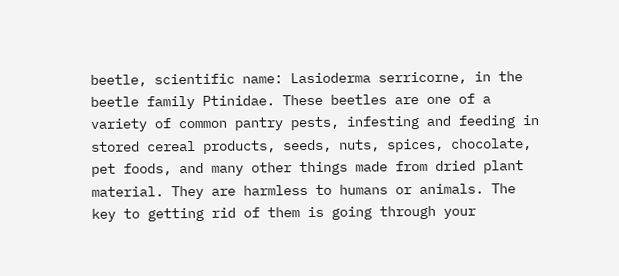beetle, scientific name: Lasioderma serricorne, in the beetle family Ptinidae. These beetles are one of a variety of common pantry pests, infesting and feeding in stored cereal products, seeds, nuts, spices, chocolate, pet foods, and many other things made from dried plant material. They are harmless to humans or animals. The key to getting rid of them is going through your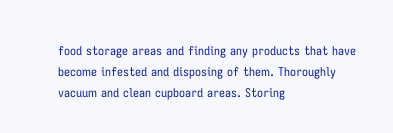food storage areas and finding any products that have become infested and disposing of them. Thoroughly vacuum and clean cupboard areas. Storing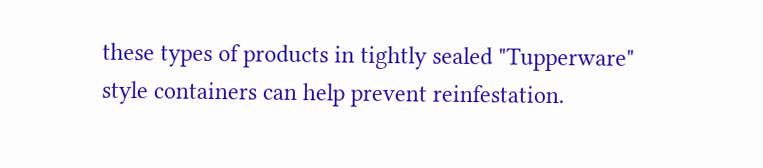these types of products in tightly sealed "Tupperware" style containers can help prevent reinfestation.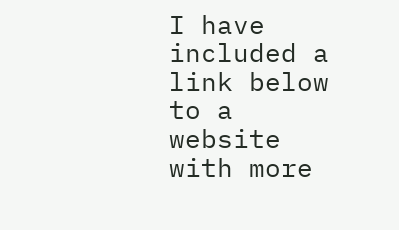I have included a link below to a website with more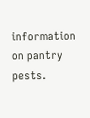information on pantry pests.